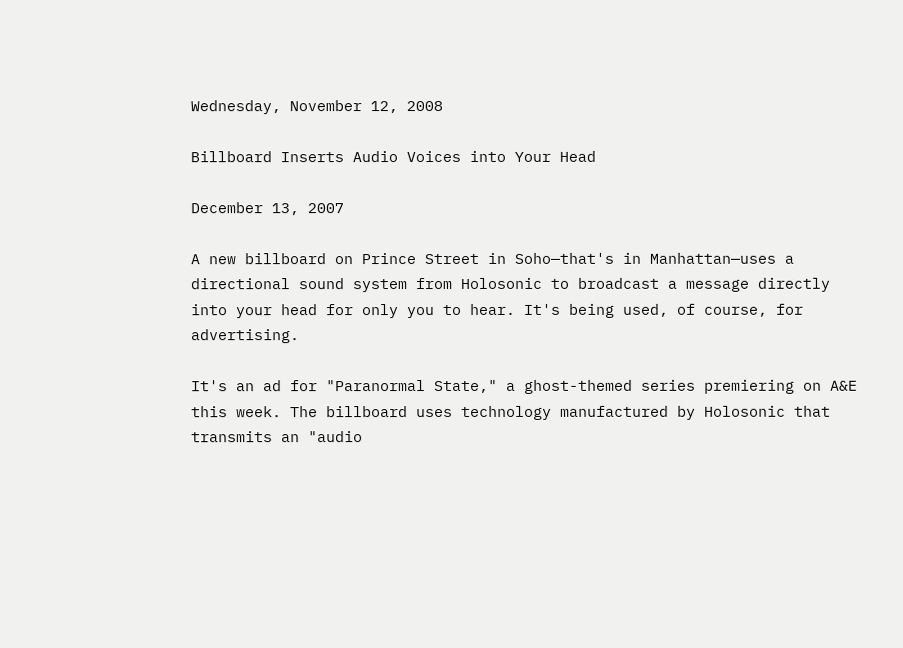Wednesday, November 12, 2008

Billboard Inserts Audio Voices into Your Head

December 13, 2007

A new billboard on Prince Street in Soho—that's in Manhattan—uses a directional sound system from Holosonic to broadcast a message directly into your head for only you to hear. It's being used, of course, for advertising.

It's an ad for "Paranormal State," a ghost-themed series premiering on A&E this week. The billboard uses technology manufactured by Holosonic that transmits an "audio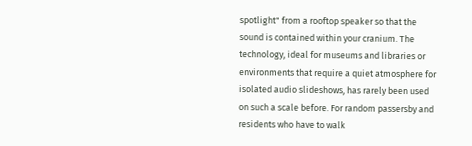spotlight" from a rooftop speaker so that the sound is contained within your cranium. The technology, ideal for museums and libraries or environments that require a quiet atmosphere for isolated audio slideshows, has rarely been used on such a scale before. For random passersby and residents who have to walk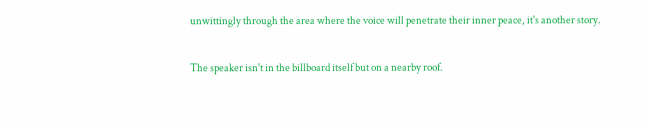unwittingly through the area where the voice will penetrate their inner peace, it's another story.

The speaker isn't in the billboard itself but on a nearby roof.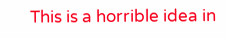This is a horrible idea in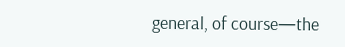general, of course—the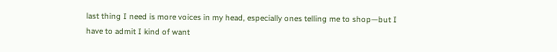last thing I need is more voices in my head, especially ones telling me to shop—but I have to admit I kind of want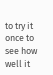to try it once to see how well it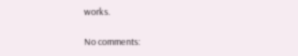works.

No comments: